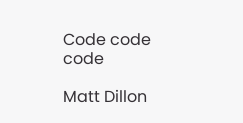Code code code

Matt Dillon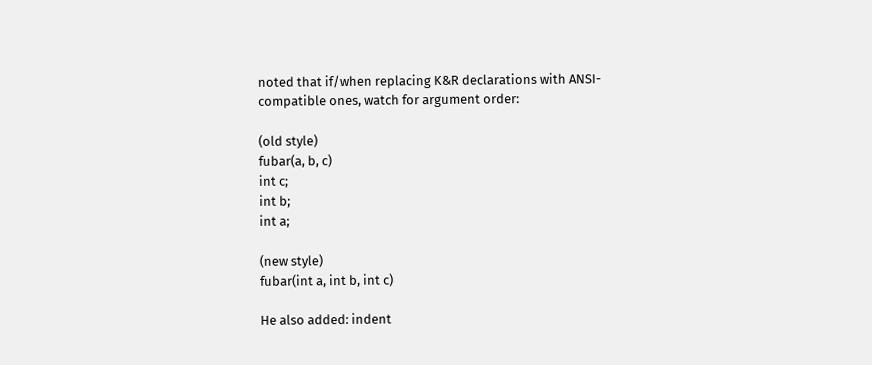noted that if/when replacing K&R declarations with ANSI-compatible ones, watch for argument order:

(old style)
fubar(a, b, c)
int c;
int b;
int a;

(new style)
fubar(int a, int b, int c)

He also added: indent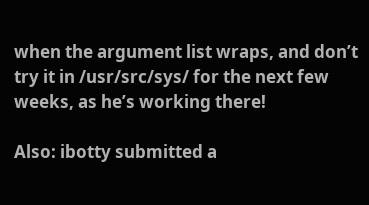when the argument list wraps, and don’t try it in /usr/src/sys/ for the next few weeks, as he’s working there!

Also: ibotty submitted a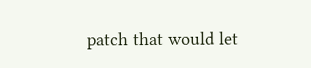patch that would let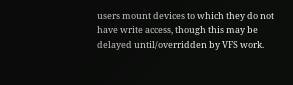users mount devices to which they do not have write access, though this may be delayed until/overridden by VFS work.